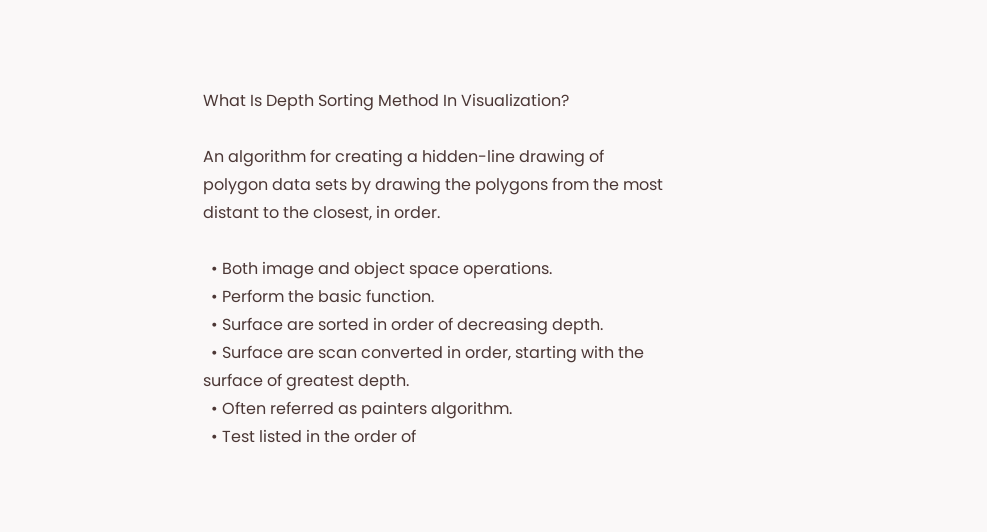What Is Depth Sorting Method In Visualization?

An algorithm for creating a hidden-line drawing of polygon data sets by drawing the polygons from the most distant to the closest, in order.

  • Both image and object space operations.
  • Perform the basic function.
  • Surface are sorted in order of decreasing depth.
  • Surface are scan converted in order, starting with the surface of greatest depth.
  • Often referred as painters algorithm.
  • Test listed in the order of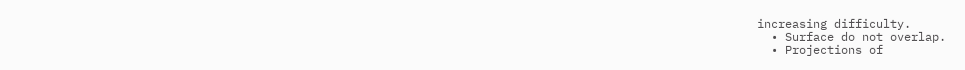increasing difficulty.
  • Surface do not overlap.
  • Projections of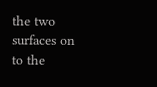the two surfaces on to the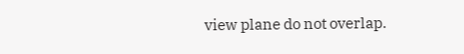view plane do not overlap.